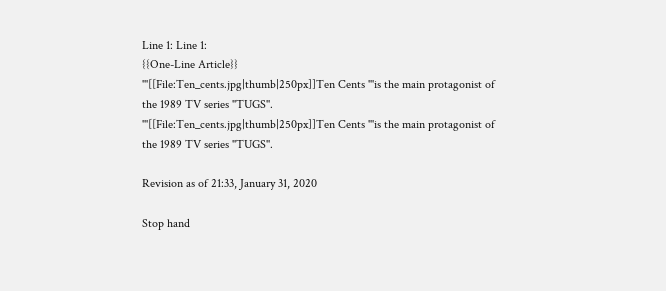Line 1: Line 1:
{{One-Line Article}}
'''[[File:Ten_cents.jpg|thumb|250px]]Ten Cents '''is the main protagonist of the 1989 TV series ''TUGS''.
'''[[File:Ten_cents.jpg|thumb|250px]]Ten Cents '''is the main protagonist of the 1989 TV series ''TUGS''.

Revision as of 21:33, January 31, 2020

Stop hand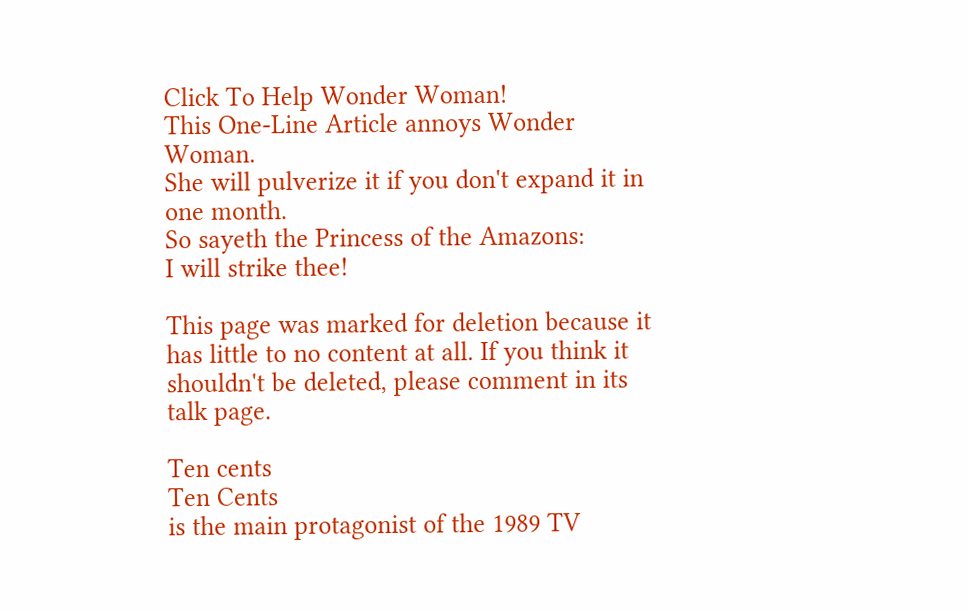Click To Help Wonder Woman!
This One-Line Article annoys Wonder Woman.
She will pulverize it if you don't expand it in one month.
So sayeth the Princess of the Amazons:
I will strike thee!

This page was marked for deletion because it has little to no content at all. If you think it shouldn't be deleted, please comment in its talk page.

Ten cents
Ten Cents
is the main protagonist of the 1989 TV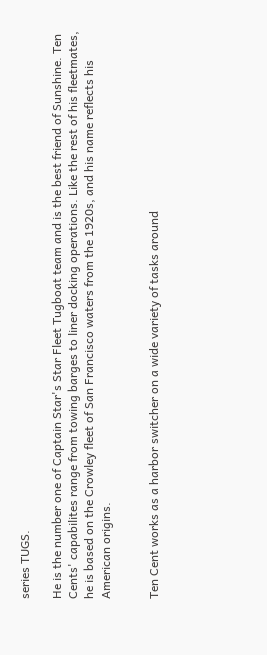series TUGS.

He is the number one of Captain Star's Star Fleet Tugboat team and is the best friend of Sunshine. Ten Cents' capabilites range from towing barges to liner docking operations. Like the rest of his fleetmates, he is based on the Crowley fleet of San Francisco waters from the 1920s, and his name reflects his American origins.


Ten Cent works as a harbor switcher on a wide variety of tasks around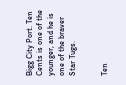Bigg City Port. Ten Cents is one of the younger, and he is one of the braver Star Tugs.


Ten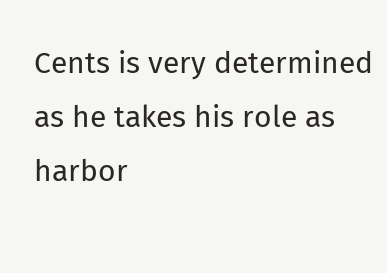Cents is very determined as he takes his role as harbor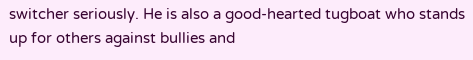switcher seriously. He is also a good-hearted tugboat who stands up for others against bullies and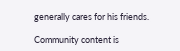generally cares for his friends.

Community content is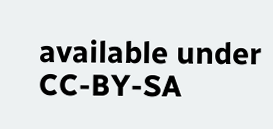available under CC-BY-SA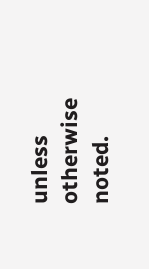unless otherwise noted.